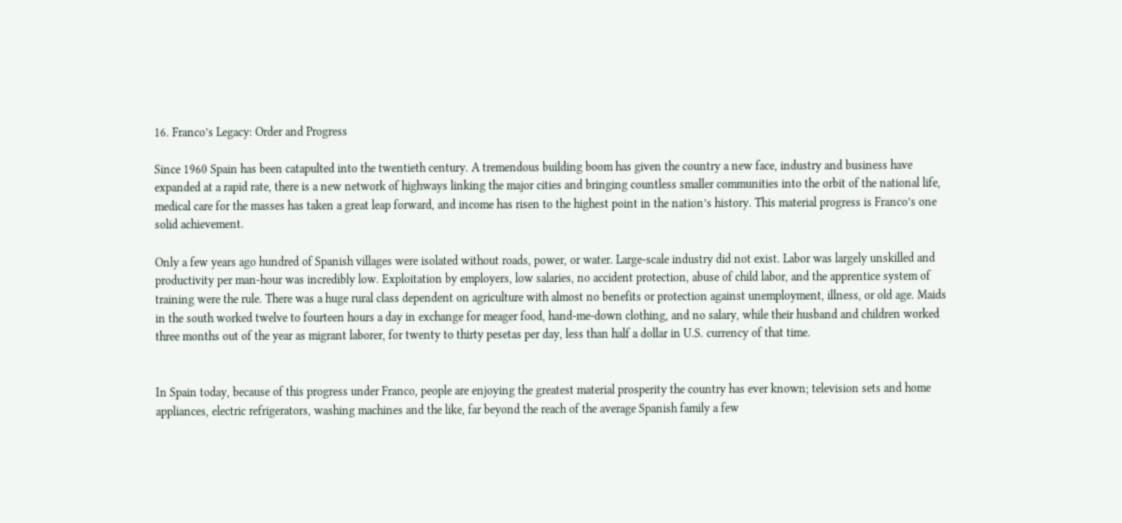16. Franco’s Legacy: Order and Progress

Since 1960 Spain has been catapulted into the twentieth century. A tremendous building boom has given the country a new face, industry and business have expanded at a rapid rate, there is a new network of highways linking the major cities and bringing countless smaller communities into the orbit of the national life, medical care for the masses has taken a great leap forward, and income has risen to the highest point in the nation’s history. This material progress is Franco’s one solid achievement.

Only a few years ago hundred of Spanish villages were isolated without roads, power, or water. Large-scale industry did not exist. Labor was largely unskilled and productivity per man-hour was incredibly low. Exploitation by employers, low salaries, no accident protection, abuse of child labor, and the apprentice system of training were the rule. There was a huge rural class dependent on agriculture with almost no benefits or protection against unemployment, illness, or old age. Maids in the south worked twelve to fourteen hours a day in exchange for meager food, hand-me-down clothing, and no salary, while their husband and children worked three months out of the year as migrant laborer, for twenty to thirty pesetas per day, less than half a dollar in U.S. currency of that time.


In Spain today, because of this progress under Franco, people are enjoying the greatest material prosperity the country has ever known; television sets and home appliances, electric refrigerators, washing machines and the like, far beyond the reach of the average Spanish family a few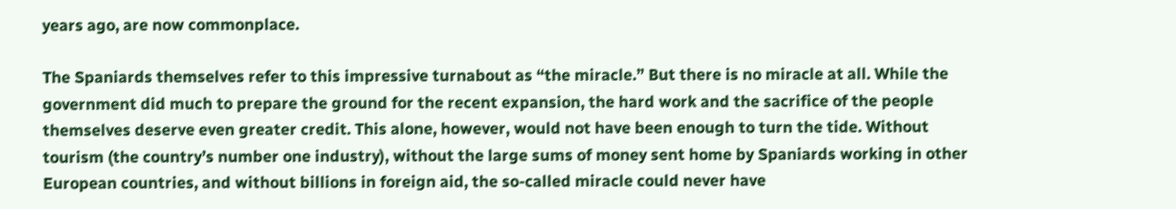years ago, are now commonplace.

The Spaniards themselves refer to this impressive turnabout as “the miracle.” But there is no miracle at all. While the government did much to prepare the ground for the recent expansion, the hard work and the sacrifice of the people themselves deserve even greater credit. This alone, however, would not have been enough to turn the tide. Without tourism (the country’s number one industry), without the large sums of money sent home by Spaniards working in other European countries, and without billions in foreign aid, the so-called miracle could never have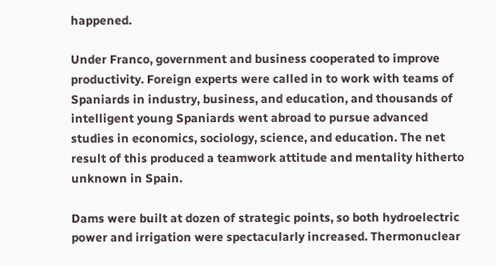happened.

Under Franco, government and business cooperated to improve productivity. Foreign experts were called in to work with teams of Spaniards in industry, business, and education, and thousands of intelligent young Spaniards went abroad to pursue advanced studies in economics, sociology, science, and education. The net result of this produced a teamwork attitude and mentality hitherto unknown in Spain.

Dams were built at dozen of strategic points, so both hydroelectric power and irrigation were spectacularly increased. Thermonuclear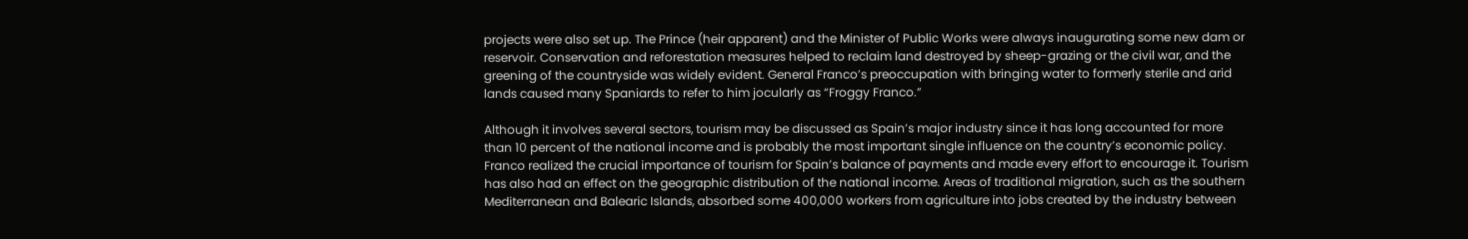projects were also set up. The Prince (heir apparent) and the Minister of Public Works were always inaugurating some new dam or reservoir. Conservation and reforestation measures helped to reclaim land destroyed by sheep-grazing or the civil war, and the greening of the countryside was widely evident. General Franco’s preoccupation with bringing water to formerly sterile and arid lands caused many Spaniards to refer to him jocularly as “Froggy Franco.”

Although it involves several sectors, tourism may be discussed as Spain’s major industry since it has long accounted for more than 10 percent of the national income and is probably the most important single influence on the country’s economic policy. Franco realized the crucial importance of tourism for Spain’s balance of payments and made every effort to encourage it. Tourism has also had an effect on the geographic distribution of the national income. Areas of traditional migration, such as the southern Mediterranean and Balearic Islands, absorbed some 400,000 workers from agriculture into jobs created by the industry between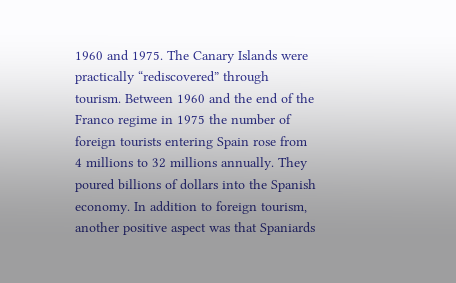1960 and 1975. The Canary Islands were practically “rediscovered” through tourism. Between 1960 and the end of the Franco regime in 1975 the number of foreign tourists entering Spain rose from 4 millions to 32 millions annually. They poured billions of dollars into the Spanish economy. In addition to foreign tourism, another positive aspect was that Spaniards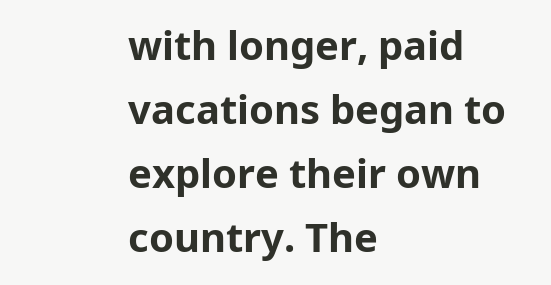with longer, paid vacations began to explore their own country. The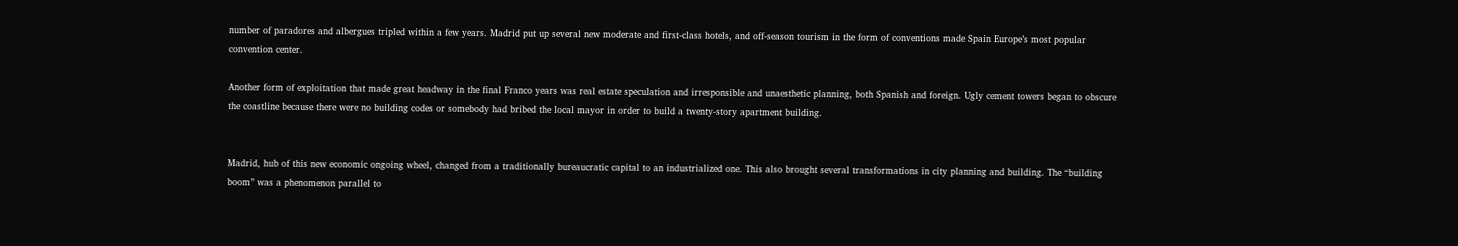number of paradores and albergues tripled within a few years. Madrid put up several new moderate and first-class hotels, and off-season tourism in the form of conventions made Spain Europe’s most popular convention center.

Another form of exploitation that made great headway in the final Franco years was real estate speculation and irresponsible and unaesthetic planning, both Spanish and foreign. Ugly cement towers began to obscure the coastline because there were no building codes or somebody had bribed the local mayor in order to build a twenty-story apartment building.


Madrid, hub of this new economic ongoing wheel, changed from a traditionally bureaucratic capital to an industrialized one. This also brought several transformations in city planning and building. The “building boom” was a phenomenon parallel to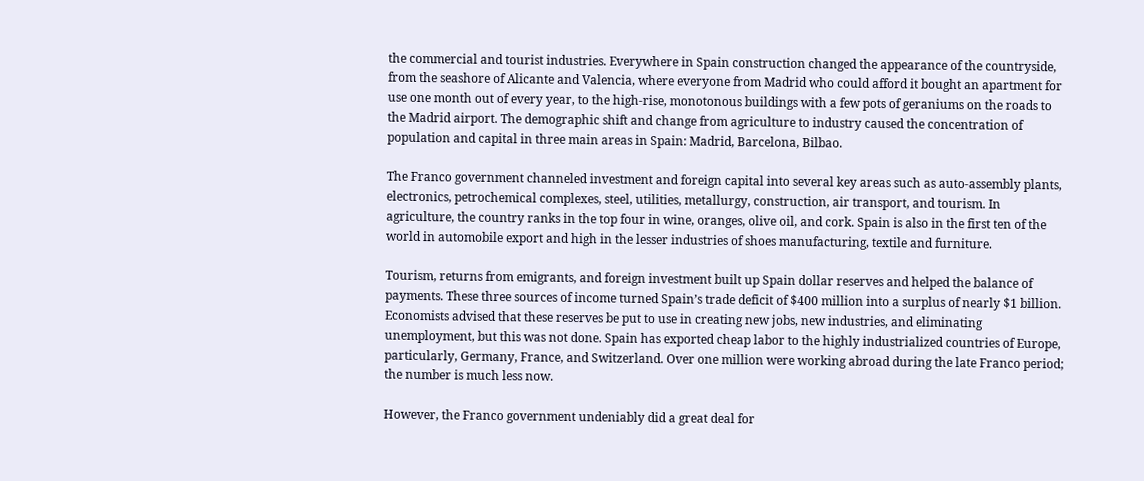the commercial and tourist industries. Everywhere in Spain construction changed the appearance of the countryside, from the seashore of Alicante and Valencia, where everyone from Madrid who could afford it bought an apartment for use one month out of every year, to the high-rise, monotonous buildings with a few pots of geraniums on the roads to the Madrid airport. The demographic shift and change from agriculture to industry caused the concentration of population and capital in three main areas in Spain: Madrid, Barcelona, Bilbao.

The Franco government channeled investment and foreign capital into several key areas such as auto-assembly plants, electronics, petrochemical complexes, steel, utilities, metallurgy, construction, air transport, and tourism. In agriculture, the country ranks in the top four in wine, oranges, olive oil, and cork. Spain is also in the first ten of the world in automobile export and high in the lesser industries of shoes manufacturing, textile and furniture.

Tourism, returns from emigrants, and foreign investment built up Spain dollar reserves and helped the balance of payments. These three sources of income turned Spain’s trade deficit of $400 million into a surplus of nearly $1 billion. Economists advised that these reserves be put to use in creating new jobs, new industries, and eliminating unemployment, but this was not done. Spain has exported cheap labor to the highly industrialized countries of Europe, particularly, Germany, France, and Switzerland. Over one million were working abroad during the late Franco period; the number is much less now.

However, the Franco government undeniably did a great deal for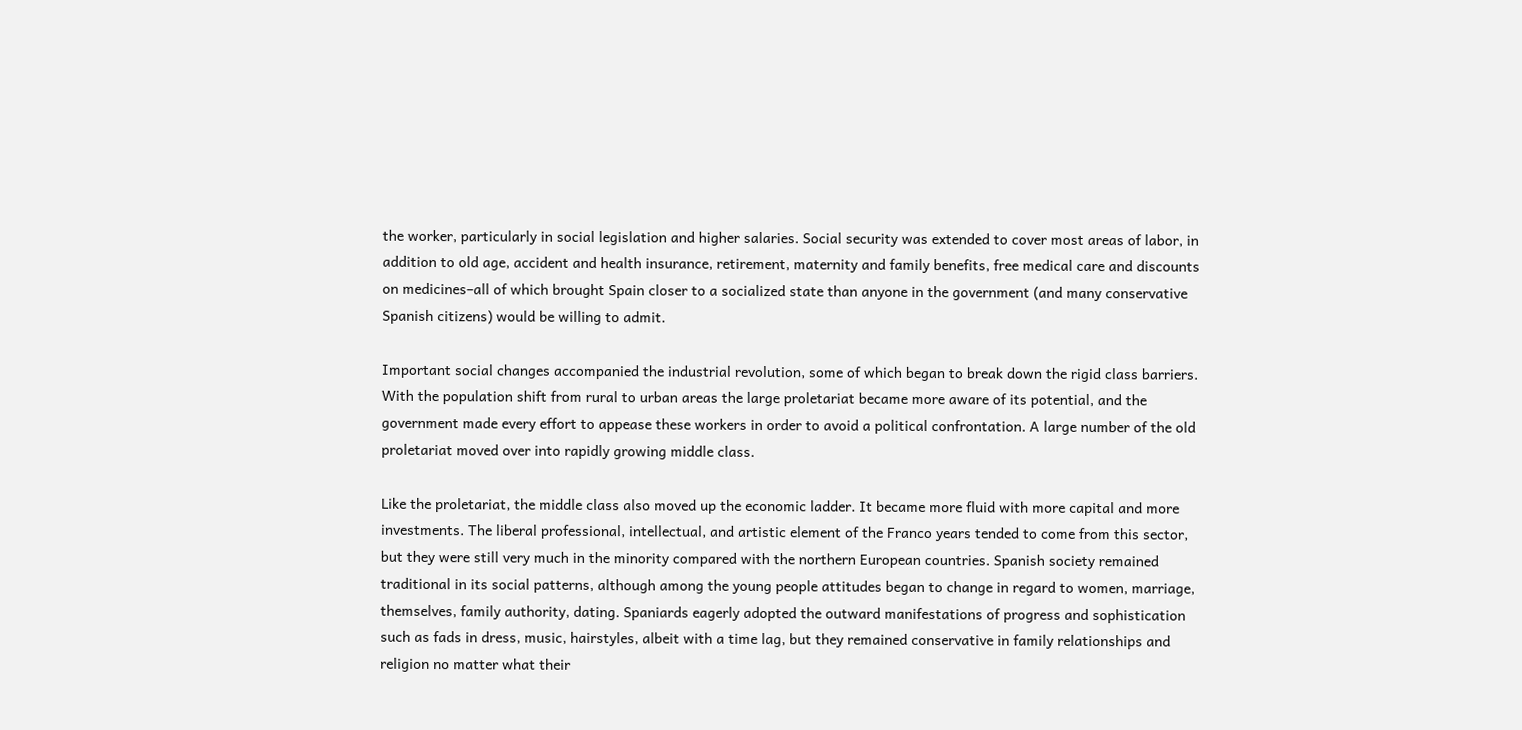the worker, particularly in social legislation and higher salaries. Social security was extended to cover most areas of labor, in addition to old age, accident and health insurance, retirement, maternity and family benefits, free medical care and discounts on medicines–all of which brought Spain closer to a socialized state than anyone in the government (and many conservative Spanish citizens) would be willing to admit.

Important social changes accompanied the industrial revolution, some of which began to break down the rigid class barriers. With the population shift from rural to urban areas the large proletariat became more aware of its potential, and the government made every effort to appease these workers in order to avoid a political confrontation. A large number of the old proletariat moved over into rapidly growing middle class.

Like the proletariat, the middle class also moved up the economic ladder. It became more fluid with more capital and more investments. The liberal professional, intellectual, and artistic element of the Franco years tended to come from this sector, but they were still very much in the minority compared with the northern European countries. Spanish society remained traditional in its social patterns, although among the young people attitudes began to change in regard to women, marriage, themselves, family authority, dating. Spaniards eagerly adopted the outward manifestations of progress and sophistication such as fads in dress, music, hairstyles, albeit with a time lag, but they remained conservative in family relationships and religion no matter what their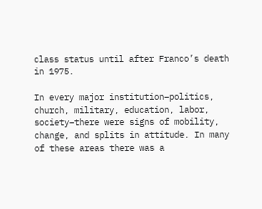class status until after Franco’s death in 1975.

In every major institution–politics, church, military, education, labor, society–there were signs of mobility, change, and splits in attitude. In many of these areas there was a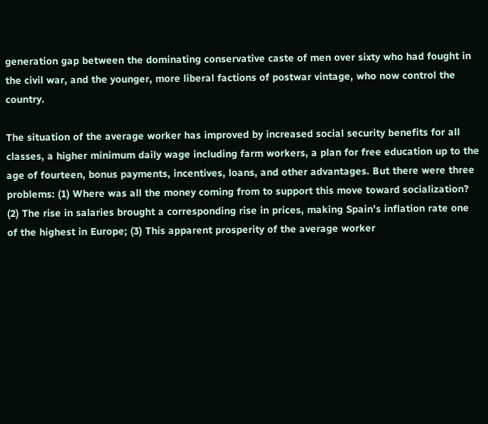generation gap between the dominating conservative caste of men over sixty who had fought in the civil war, and the younger, more liberal factions of postwar vintage, who now control the country.

The situation of the average worker has improved by increased social security benefits for all classes, a higher minimum daily wage including farm workers, a plan for free education up to the age of fourteen, bonus payments, incentives, loans, and other advantages. But there were three problems: (1) Where was all the money coming from to support this move toward socialization? (2) The rise in salaries brought a corresponding rise in prices, making Spain’s inflation rate one of the highest in Europe; (3) This apparent prosperity of the average worker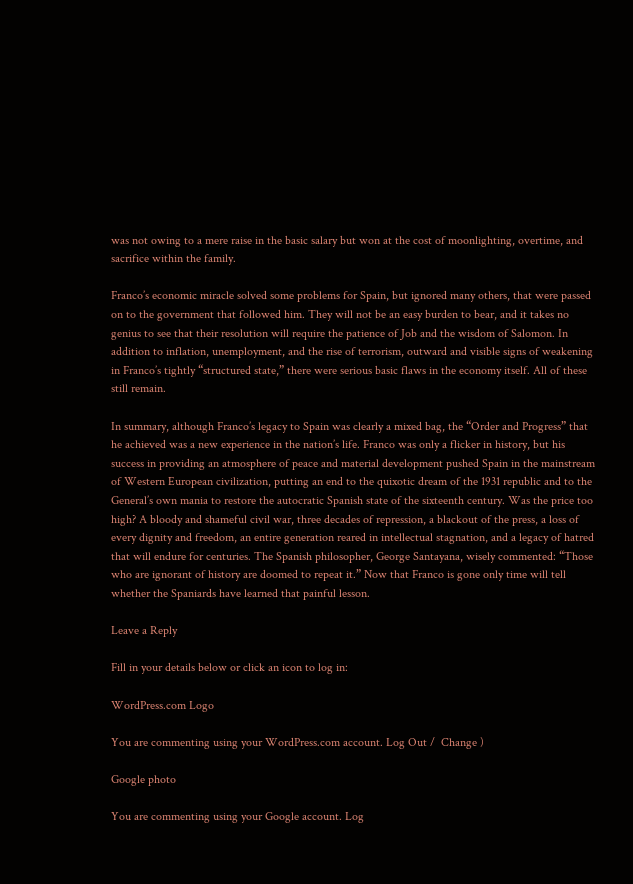was not owing to a mere raise in the basic salary but won at the cost of moonlighting, overtime, and sacrifice within the family.

Franco’s economic miracle solved some problems for Spain, but ignored many others, that were passed on to the government that followed him. They will not be an easy burden to bear, and it takes no genius to see that their resolution will require the patience of Job and the wisdom of Salomon. In addition to inflation, unemployment, and the rise of terrorism, outward and visible signs of weakening in Franco’s tightly “structured state,” there were serious basic flaws in the economy itself. All of these still remain.

In summary, although Franco’s legacy to Spain was clearly a mixed bag, the “Order and Progress” that he achieved was a new experience in the nation’s life. Franco was only a flicker in history, but his success in providing an atmosphere of peace and material development pushed Spain in the mainstream of Western European civilization, putting an end to the quixotic dream of the 1931 republic and to the General’s own mania to restore the autocratic Spanish state of the sixteenth century. Was the price too high? A bloody and shameful civil war, three decades of repression, a blackout of the press, a loss of every dignity and freedom, an entire generation reared in intellectual stagnation, and a legacy of hatred that will endure for centuries. The Spanish philosopher, George Santayana, wisely commented: “Those who are ignorant of history are doomed to repeat it.” Now that Franco is gone only time will tell whether the Spaniards have learned that painful lesson.

Leave a Reply

Fill in your details below or click an icon to log in:

WordPress.com Logo

You are commenting using your WordPress.com account. Log Out /  Change )

Google photo

You are commenting using your Google account. Log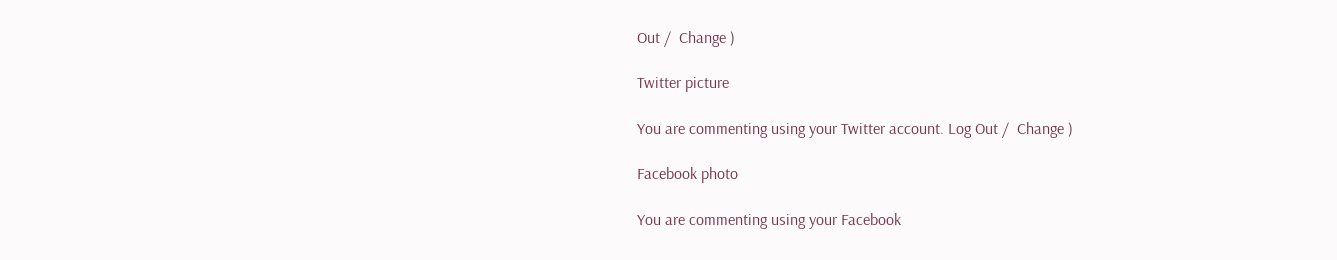Out /  Change )

Twitter picture

You are commenting using your Twitter account. Log Out /  Change )

Facebook photo

You are commenting using your Facebook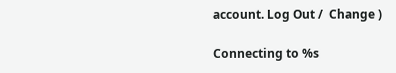account. Log Out /  Change )

Connecting to %s